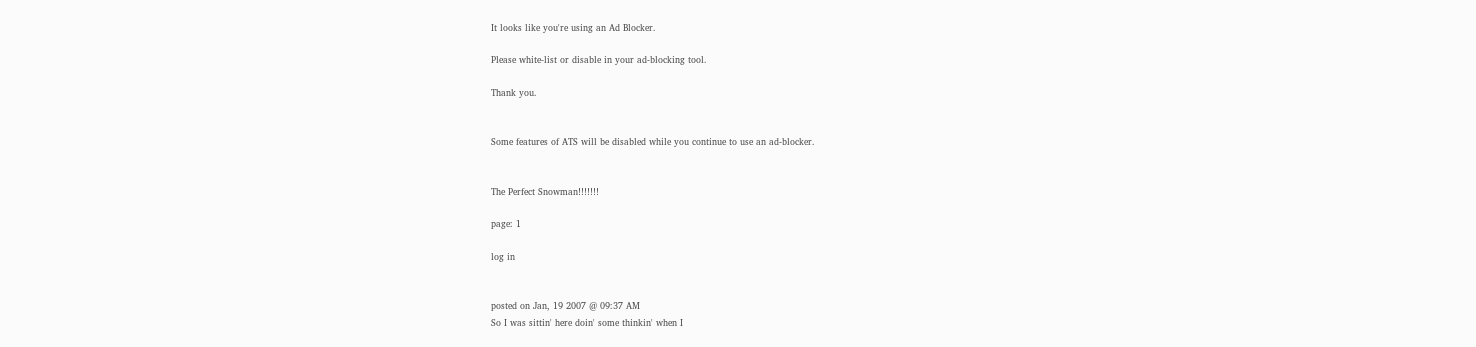It looks like you're using an Ad Blocker.

Please white-list or disable in your ad-blocking tool.

Thank you.


Some features of ATS will be disabled while you continue to use an ad-blocker.


The Perfect Snowman!!!!!!!

page: 1

log in


posted on Jan, 19 2007 @ 09:37 AM
So I was sittin' here doin' some thinkin' when I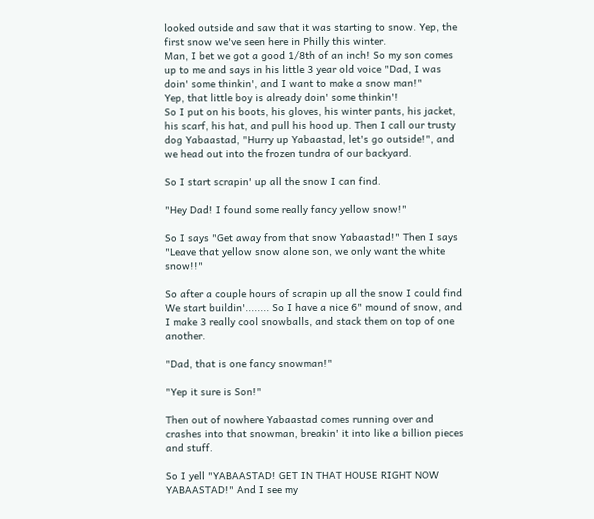looked outside and saw that it was starting to snow. Yep, the first snow we've seen here in Philly this winter.
Man, I bet we got a good 1/8th of an inch! So my son comes up to me and says in his little 3 year old voice "Dad, I was doin' some thinkin', and I want to make a snow man!"
Yep, that little boy is already doin' some thinkin'!
So I put on his boots, his gloves, his winter pants, his jacket, his scarf, his hat, and pull his hood up. Then I call our trusty dog Yabaastad, "Hurry up Yabaastad, let's go outside!", and we head out into the frozen tundra of our backyard.

So I start scrapin' up all the snow I can find.

"Hey Dad! I found some really fancy yellow snow!"

So I says "Get away from that snow Yabaastad!" Then I says "Leave that yellow snow alone son, we only want the white snow!!"

So after a couple hours of scrapin up all the snow I could find We start buildin'........ So I have a nice 6" mound of snow, and I make 3 really cool snowballs, and stack them on top of one another.

"Dad, that is one fancy snowman!"

"Yep it sure is Son!"

Then out of nowhere Yabaastad comes running over and crashes into that snowman, breakin' it into like a billion pieces and stuff.

So I yell "YABAASTAD! GET IN THAT HOUSE RIGHT NOW YABAASTAD!" And I see my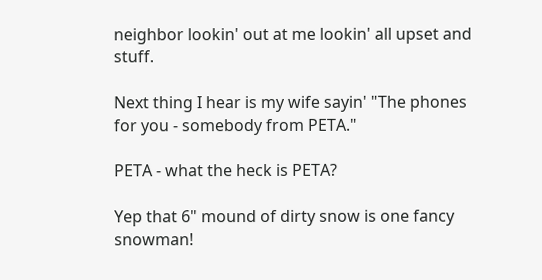neighbor lookin' out at me lookin' all upset and stuff.

Next thing I hear is my wife sayin' "The phones for you - somebody from PETA."

PETA - what the heck is PETA?

Yep that 6" mound of dirty snow is one fancy snowman!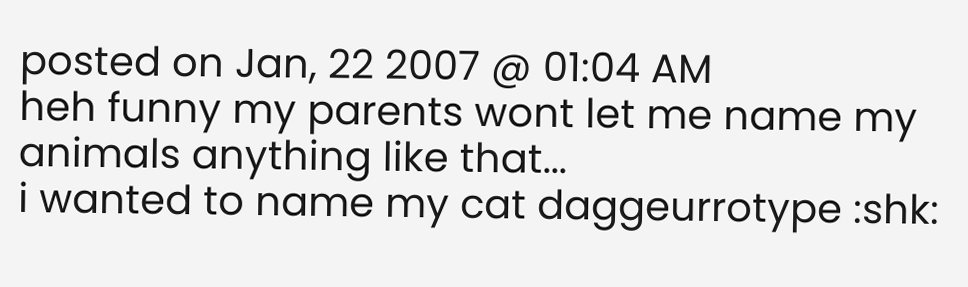posted on Jan, 22 2007 @ 01:04 AM
heh funny my parents wont let me name my animals anything like that...
i wanted to name my cat daggeurrotype :shk: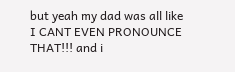but yeah my dad was all like I CANT EVEN PRONOUNCE THAT!!! and i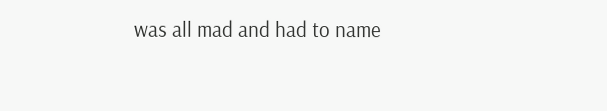was all mad and had to name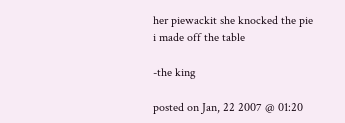her piewackit she knocked the pie i made off the table

-the king

posted on Jan, 22 2007 @ 01:20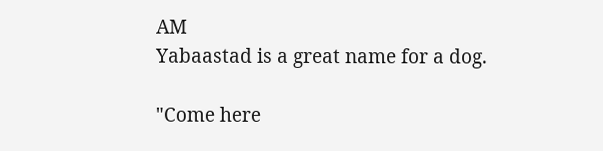AM
Yabaastad is a great name for a dog.

"Come here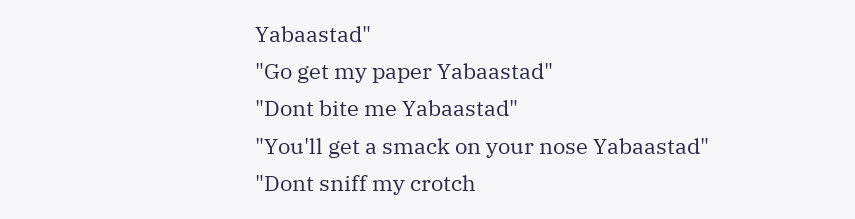Yabaastad"
"Go get my paper Yabaastad"
"Dont bite me Yabaastad"
"You'll get a smack on your nose Yabaastad"
"Dont sniff my crotch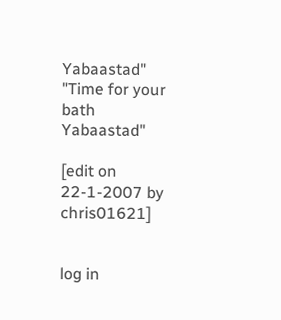Yabaastad"
"Time for your bath Yabaastad"

[edit on 22-1-2007 by chris01621]


log in